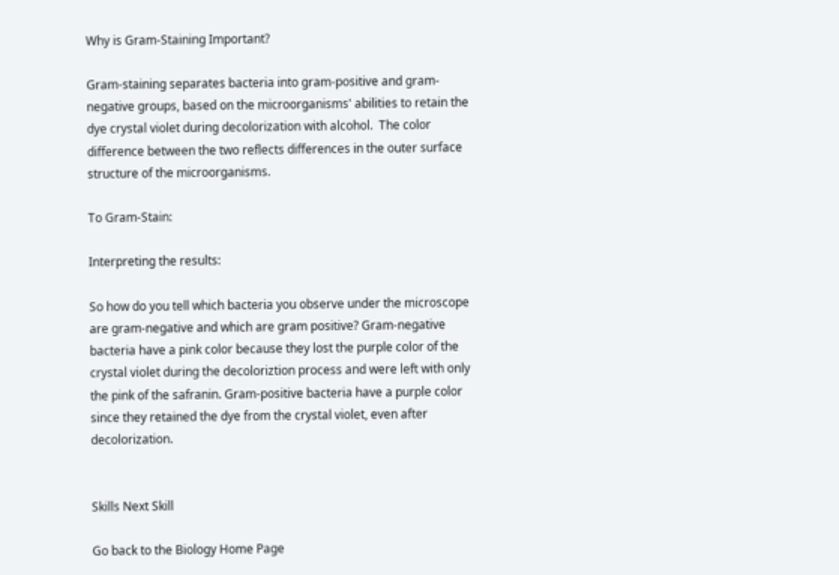Why is Gram-Staining Important?

Gram-staining separates bacteria into gram-positive and gram-negative groups, based on the microorganisms' abilities to retain the dye crystal violet during decolorization with alcohol.  The color difference between the two reflects differences in the outer surface structure of the microorganisms.

To Gram-Stain:

Interpreting the results:

So how do you tell which bacteria you observe under the microscope are gram-negative and which are gram positive? Gram-negative bacteria have a pink color because they lost the purple color of the crystal violet during the decoloriztion process and were left with only the pink of the safranin. Gram-positive bacteria have a purple color since they retained the dye from the crystal violet, even after decolorization.


Skills Next Skill

Go back to the Biology Home Page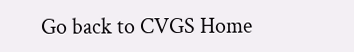Go back to CVGS Home